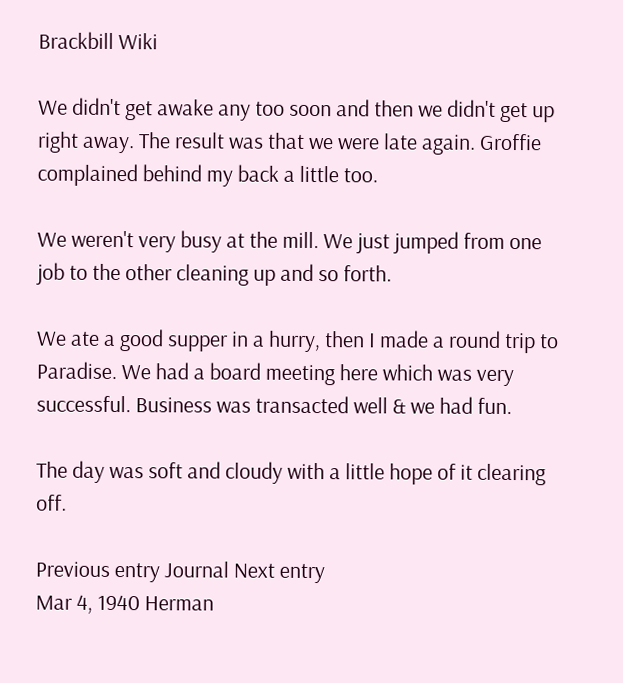Brackbill Wiki

We didn't get awake any too soon and then we didn't get up right away. The result was that we were late again. Groffie complained behind my back a little too.

We weren't very busy at the mill. We just jumped from one job to the other cleaning up and so forth.

We ate a good supper in a hurry, then I made a round trip to Paradise. We had a board meeting here which was very successful. Business was transacted well & we had fun.

The day was soft and cloudy with a little hope of it clearing off.

Previous entry Journal Next entry
Mar 4, 1940 Herman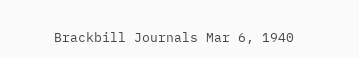Brackbill Journals Mar 6, 1940